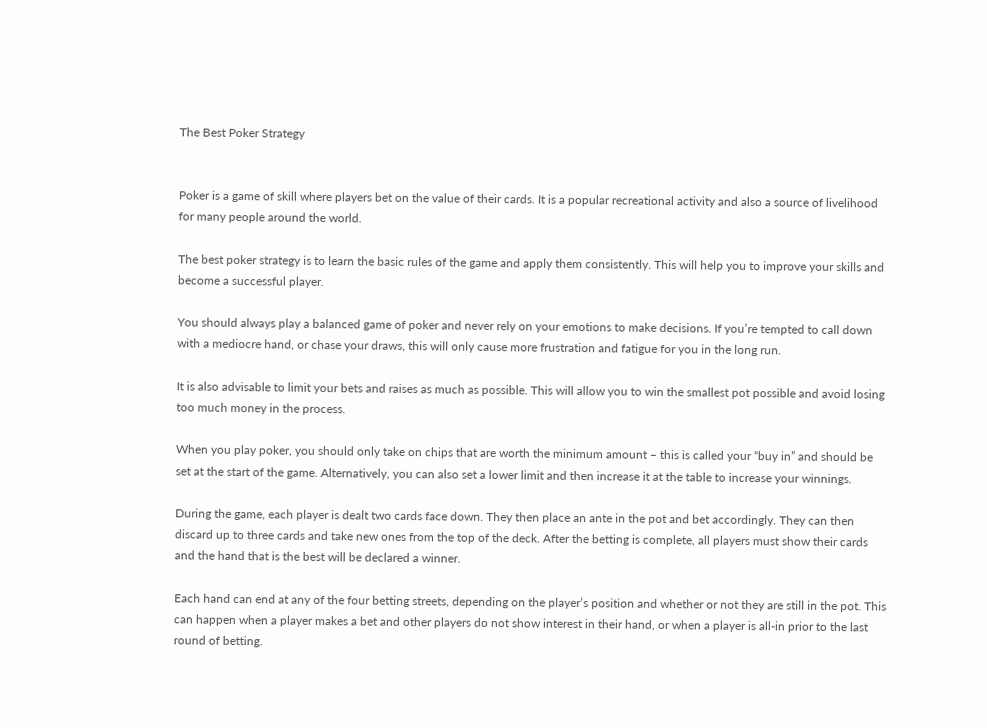The Best Poker Strategy


Poker is a game of skill where players bet on the value of their cards. It is a popular recreational activity and also a source of livelihood for many people around the world.

The best poker strategy is to learn the basic rules of the game and apply them consistently. This will help you to improve your skills and become a successful player.

You should always play a balanced game of poker and never rely on your emotions to make decisions. If you’re tempted to call down with a mediocre hand, or chase your draws, this will only cause more frustration and fatigue for you in the long run.

It is also advisable to limit your bets and raises as much as possible. This will allow you to win the smallest pot possible and avoid losing too much money in the process.

When you play poker, you should only take on chips that are worth the minimum amount – this is called your “buy in” and should be set at the start of the game. Alternatively, you can also set a lower limit and then increase it at the table to increase your winnings.

During the game, each player is dealt two cards face down. They then place an ante in the pot and bet accordingly. They can then discard up to three cards and take new ones from the top of the deck. After the betting is complete, all players must show their cards and the hand that is the best will be declared a winner.

Each hand can end at any of the four betting streets, depending on the player’s position and whether or not they are still in the pot. This can happen when a player makes a bet and other players do not show interest in their hand, or when a player is all-in prior to the last round of betting.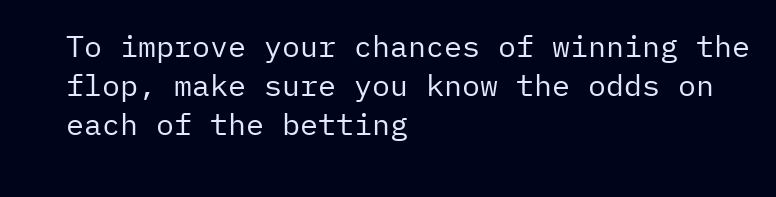To improve your chances of winning the flop, make sure you know the odds on each of the betting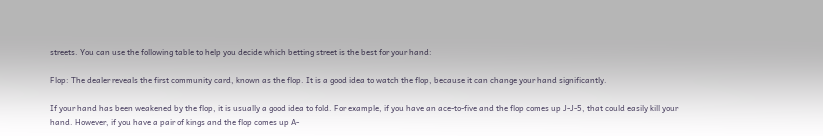streets. You can use the following table to help you decide which betting street is the best for your hand:

Flop: The dealer reveals the first community card, known as the flop. It is a good idea to watch the flop, because it can change your hand significantly.

If your hand has been weakened by the flop, it is usually a good idea to fold. For example, if you have an ace-to-five and the flop comes up J-J-5, that could easily kill your hand. However, if you have a pair of kings and the flop comes up A-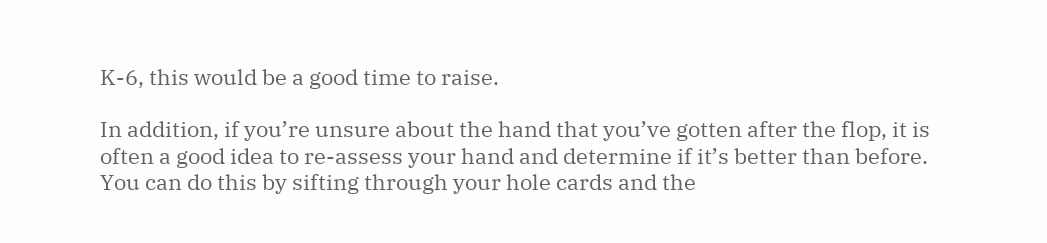K-6, this would be a good time to raise.

In addition, if you’re unsure about the hand that you’ve gotten after the flop, it is often a good idea to re-assess your hand and determine if it’s better than before. You can do this by sifting through your hole cards and the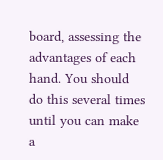board, assessing the advantages of each hand. You should do this several times until you can make a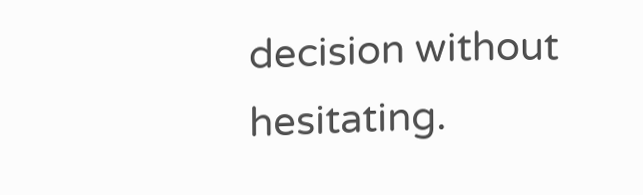decision without hesitating.